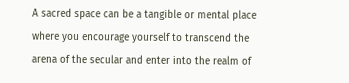A sacred space can be a tangible or mental place where you encourage yourself to transcend the arena of the secular and enter into the realm of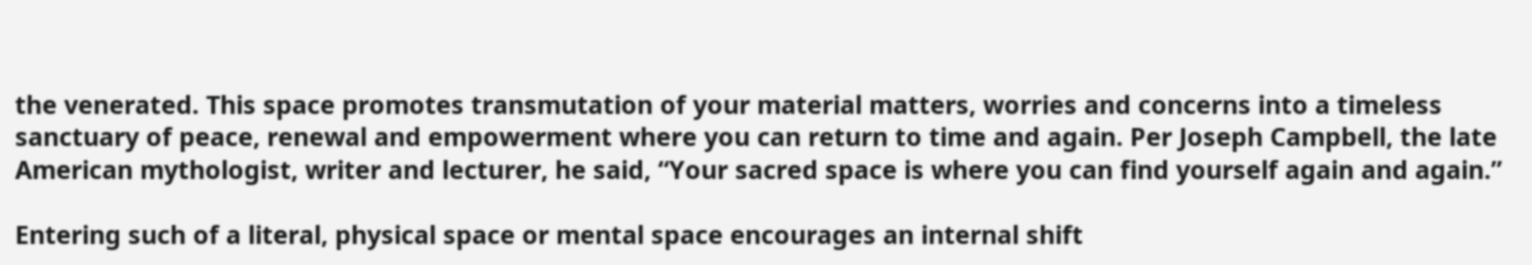the venerated. This space promotes transmutation of your material matters, worries and concerns into a timeless sanctuary of peace, renewal and empowerment where you can return to time and again. Per Joseph Campbell, the late American mythologist, writer and lecturer, he said, “Your sacred space is where you can find yourself again and again.”

Entering such of a literal, physical space or mental space encourages an internal shift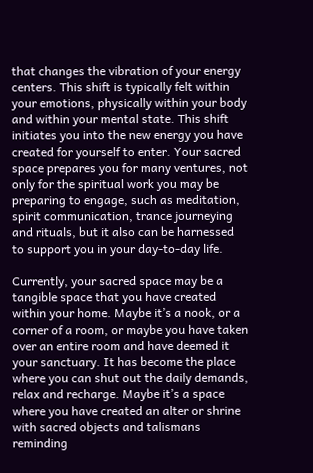that changes the vibration of your energy centers. This shift is typically felt within your emotions, physically within your body and within your mental state. This shift initiates you into the new energy you have created for yourself to enter. Your sacred space prepares you for many ventures, not only for the spiritual work you may be preparing to engage, such as meditation, spirit communication, trance journeying and rituals, but it also can be harnessed to support you in your day-to-day life.

Currently, your sacred space may be a tangible space that you have created within your home. Maybe it’s a nook, or a corner of a room, or maybe you have taken over an entire room and have deemed it your sanctuary. It has become the place where you can shut out the daily demands, relax and recharge. Maybe it’s a space where you have created an alter or shrine with sacred objects and talismans reminding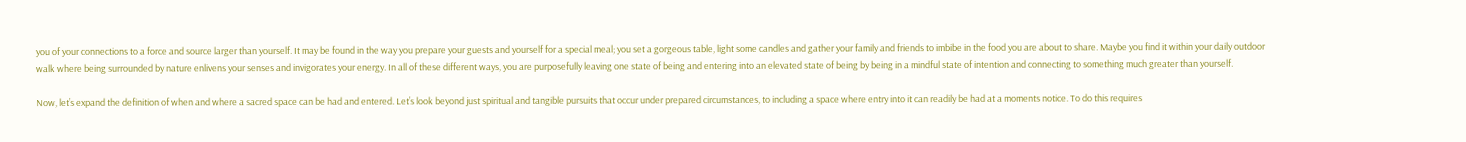you of your connections to a force and source larger than yourself. It may be found in the way you prepare your guests and yourself for a special meal; you set a gorgeous table, light some candles and gather your family and friends to imbibe in the food you are about to share. Maybe you find it within your daily outdoor walk where being surrounded by nature enlivens your senses and invigorates your energy. In all of these different ways, you are purposefully leaving one state of being and entering into an elevated state of being by being in a mindful state of intention and connecting to something much greater than yourself.

Now, let’s expand the definition of when and where a sacred space can be had and entered. Let’s look beyond just spiritual and tangible pursuits that occur under prepared circumstances, to including a space where entry into it can readily be had at a moments notice. To do this requires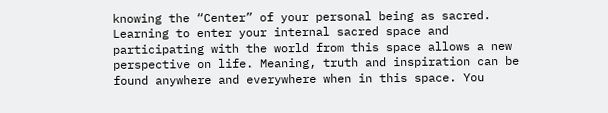knowing the “Center” of your personal being as sacred. Learning to enter your internal sacred space and participating with the world from this space allows a new perspective on life. Meaning, truth and inspiration can be found anywhere and everywhere when in this space. You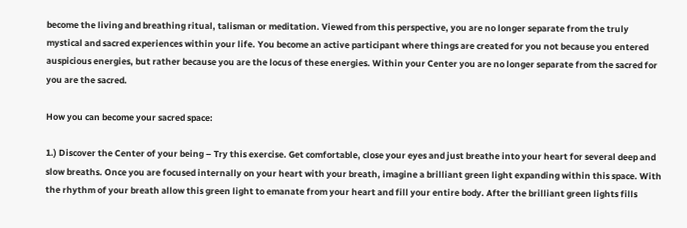become the living and breathing ritual, talisman or meditation. Viewed from this perspective, you are no longer separate from the truly mystical and sacred experiences within your life. You become an active participant where things are created for you not because you entered auspicious energies, but rather because you are the locus of these energies. Within your Center you are no longer separate from the sacred for you are the sacred.

How you can become your sacred space:

1.) Discover the Center of your being – Try this exercise. Get comfortable, close your eyes and just breathe into your heart for several deep and slow breaths. Once you are focused internally on your heart with your breath, imagine a brilliant green light expanding within this space. With the rhythm of your breath allow this green light to emanate from your heart and fill your entire body. After the brilliant green lights fills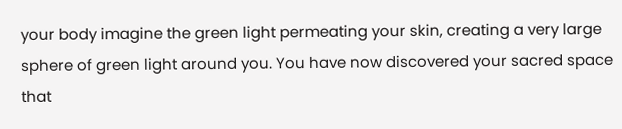your body imagine the green light permeating your skin, creating a very large sphere of green light around you. You have now discovered your sacred space that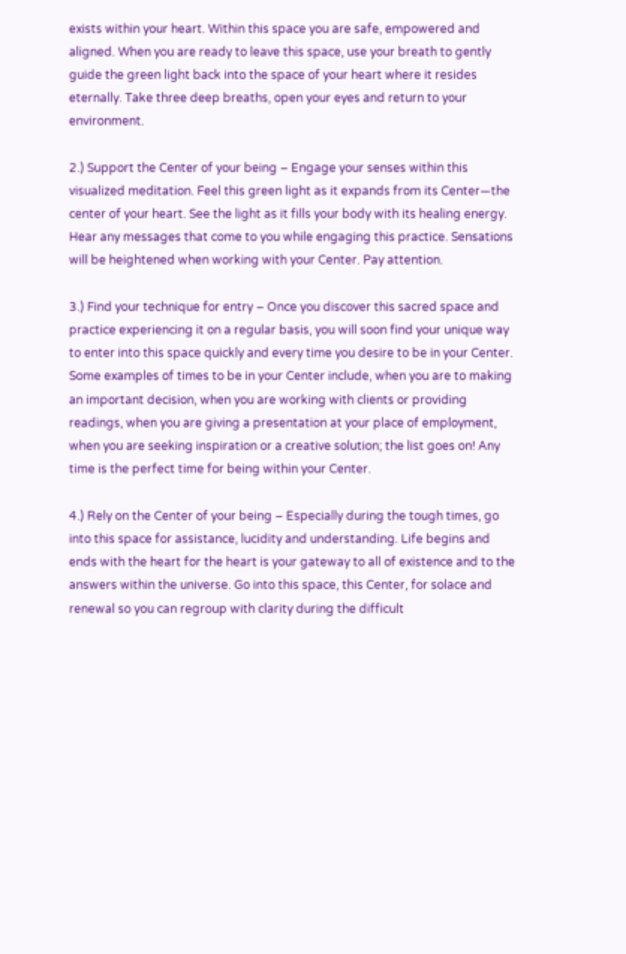exists within your heart. Within this space you are safe, empowered and aligned. When you are ready to leave this space, use your breath to gently guide the green light back into the space of your heart where it resides eternally. Take three deep breaths, open your eyes and return to your environment.

2.) Support the Center of your being – Engage your senses within this visualized meditation. Feel this green light as it expands from its Center—the center of your heart. See the light as it fills your body with its healing energy. Hear any messages that come to you while engaging this practice. Sensations will be heightened when working with your Center. Pay attention.

3.) Find your technique for entry – Once you discover this sacred space and practice experiencing it on a regular basis, you will soon find your unique way to enter into this space quickly and every time you desire to be in your Center. Some examples of times to be in your Center include, when you are to making an important decision, when you are working with clients or providing readings, when you are giving a presentation at your place of employment, when you are seeking inspiration or a creative solution; the list goes on! Any time is the perfect time for being within your Center.

4.) Rely on the Center of your being – Especially during the tough times, go into this space for assistance, lucidity and understanding. Life begins and ends with the heart for the heart is your gateway to all of existence and to the answers within the universe. Go into this space, this Center, for solace and renewal so you can regroup with clarity during the difficult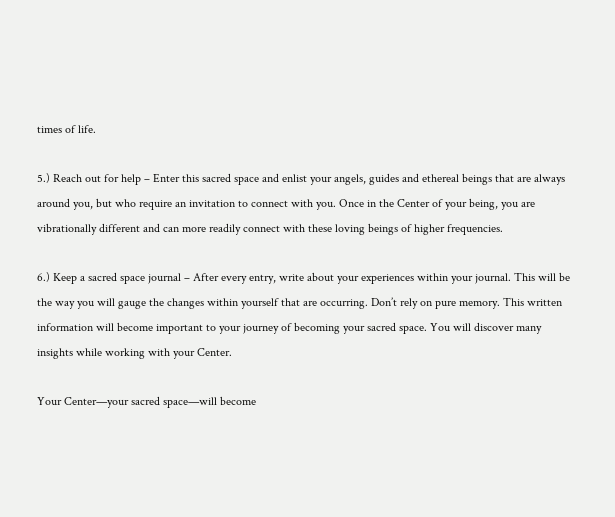times of life.

5.) Reach out for help – Enter this sacred space and enlist your angels, guides and ethereal beings that are always around you, but who require an invitation to connect with you. Once in the Center of your being, you are vibrationally different and can more readily connect with these loving beings of higher frequencies.

6.) Keep a sacred space journal – After every entry, write about your experiences within your journal. This will be the way you will gauge the changes within yourself that are occurring. Don’t rely on pure memory. This written information will become important to your journey of becoming your sacred space. You will discover many insights while working with your Center.

Your Center—your sacred space—will become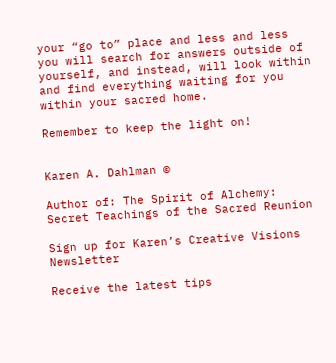your “go to” place and less and less you will search for answers outside of yourself, and instead, will look within and find everything waiting for you within your sacred home.

Remember to keep the light on!


Karen A. Dahlman ©

Author of: The Spirit of Alchemy: Secret Teachings of the Sacred Reunion

Sign up for Karen’s Creative Visions Newsletter

Receive the latest tips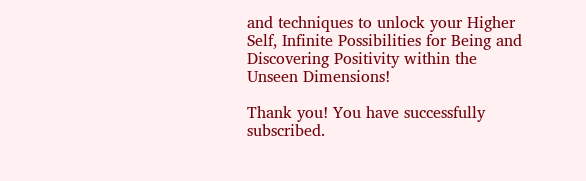and techniques to unlock your Higher Self, Infinite Possibilities for Being and Discovering Positivity within the Unseen Dimensions!

Thank you! You have successfully subscribed.